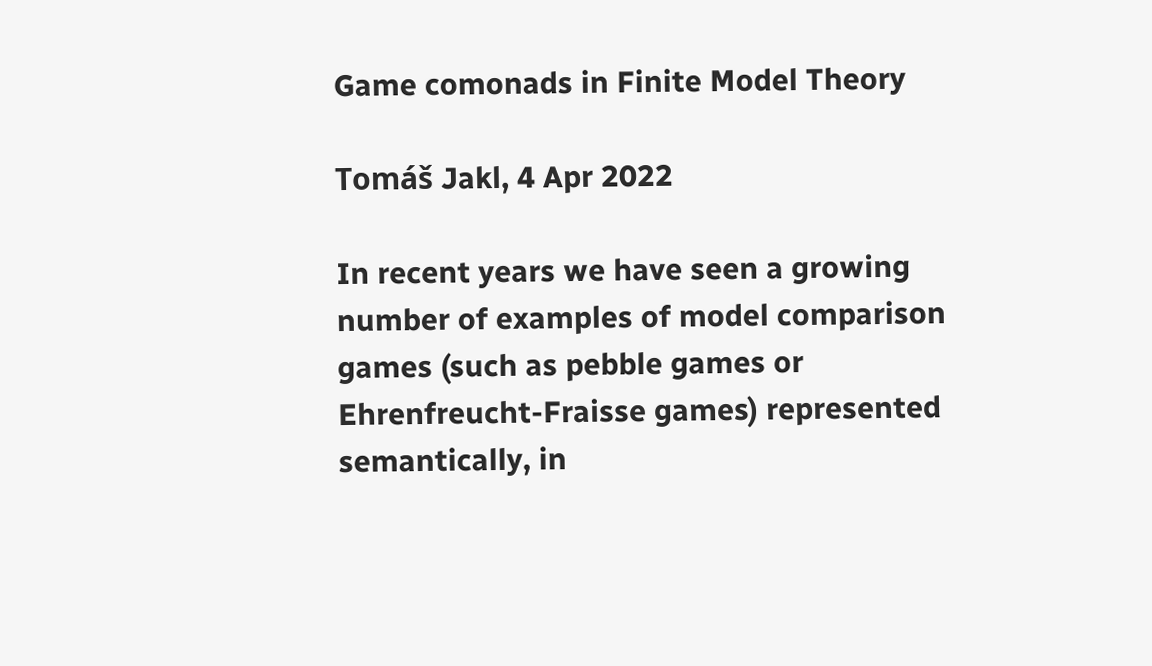Game comonads in Finite Model Theory

Tomáš Jakl, 4 Apr 2022

In recent years we have seen a growing number of examples of model comparison games (such as pebble games or Ehrenfreucht-Fraisse games) represented semantically, in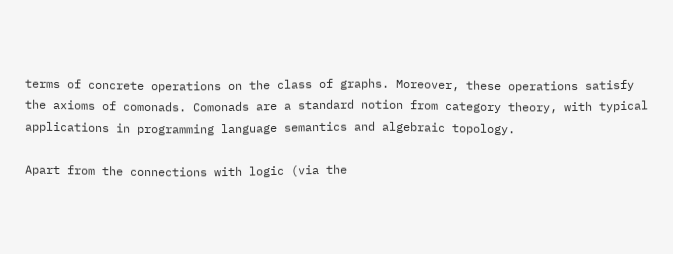terms of concrete operations on the class of graphs. Moreover, these operations satisfy the axioms of comonads. Comonads are a standard notion from category theory, with typical applications in programming language semantics and algebraic topology.

Apart from the connections with logic (via the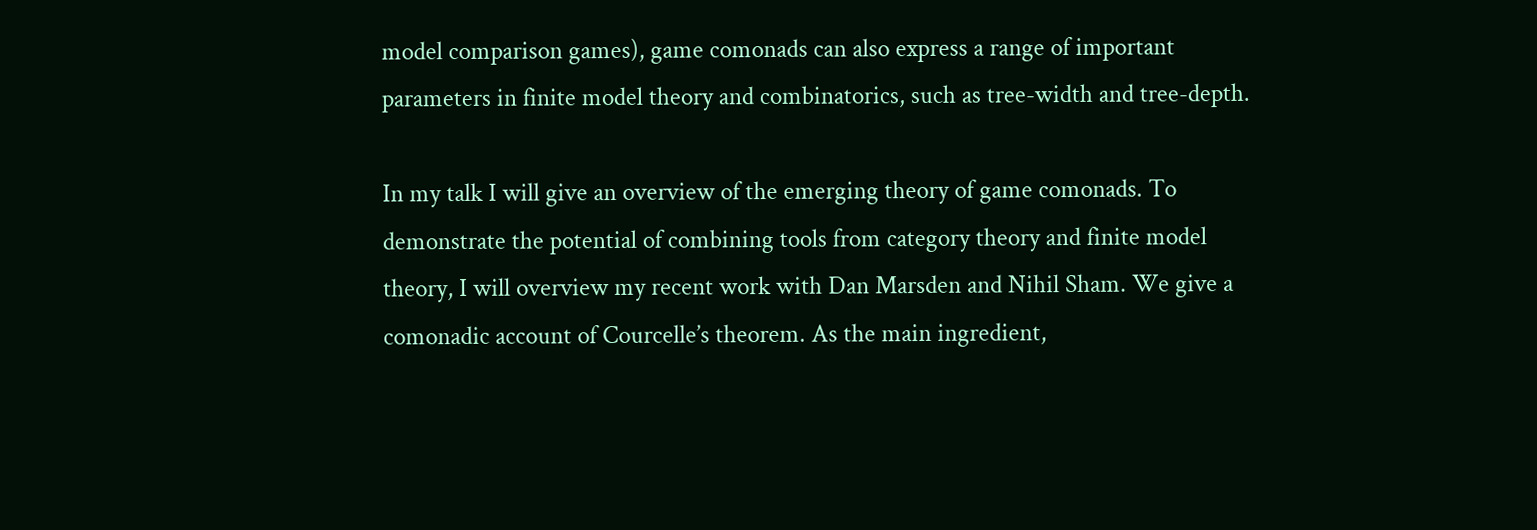model comparison games), game comonads can also express a range of important parameters in finite model theory and combinatorics, such as tree-width and tree-depth.

In my talk I will give an overview of the emerging theory of game comonads. To demonstrate the potential of combining tools from category theory and finite model theory, I will overview my recent work with Dan Marsden and Nihil Sham. We give a comonadic account of Courcelle’s theorem. As the main ingredient,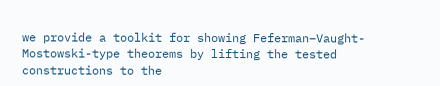we provide a toolkit for showing Feferman–Vaught-Mostowski-type theorems by lifting the tested constructions to the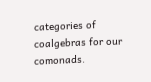categories of coalgebras for our comonads.